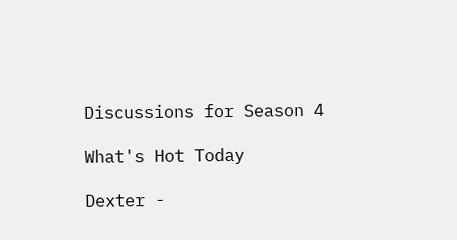Discussions for Season 4

What's Hot Today

Dexter -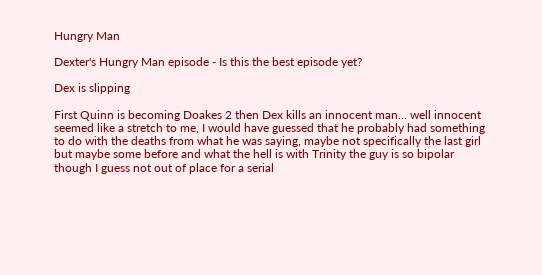Hungry Man

Dexter's Hungry Man episode - Is this the best episode yet?

Dex is slipping

First Quinn is becoming Doakes 2 then Dex kills an innocent man... well innocent seemed like a stretch to me, I would have guessed that he probably had something to do with the deaths from what he was saying, maybe not specifically the last girl but maybe some before and what the hell is with Trinity the guy is so bipolar though I guess not out of place for a serial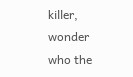killer, wonder who the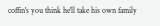coffin's you think he'll take his own family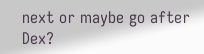next or maybe go after Dex?